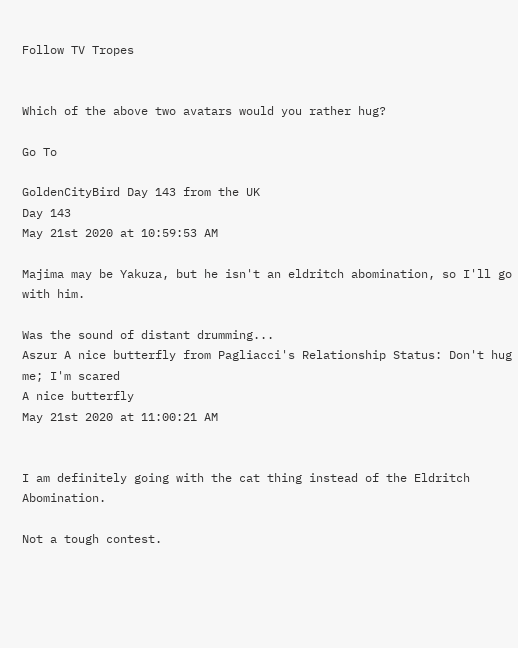Follow TV Tropes


Which of the above two avatars would you rather hug?

Go To

GoldenCityBird Day 143 from the UK
Day 143
May 21st 2020 at 10:59:53 AM

Majima may be Yakuza, but he isn't an eldritch abomination, so I'll go with him.

Was the sound of distant drumming...
Aszur A nice butterfly from Pagliacci's Relationship Status: Don't hug me; I'm scared
A nice butterfly
May 21st 2020 at 11:00:21 AM


I am definitely going with the cat thing instead of the Eldritch Abomination.

Not a tough contest.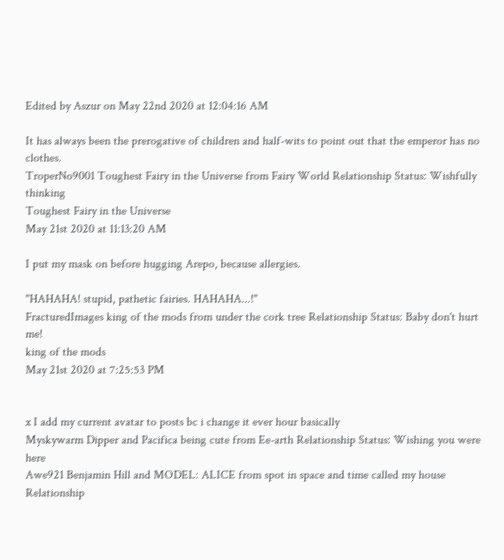Edited by Aszur on May 22nd 2020 at 12:04:16 AM

It has always been the prerogative of children and half-wits to point out that the emperor has no clothes.
TroperNo9001 Toughest Fairy in the Universe from Fairy World Relationship Status: Wishfully thinking
Toughest Fairy in the Universe
May 21st 2020 at 11:13:20 AM

I put my mask on before hugging Arepo, because allergies.

"HAHAHA! stupid, pathetic fairies. HAHAHA...!"
FracturedImages king of the mods from under the cork tree Relationship Status: Baby don't hurt me!
king of the mods
May 21st 2020 at 7:25:53 PM


x I add my current avatar to posts bc i change it ever hour basically
Myskywarm Dipper and Pacifica being cute from Ee-arth Relationship Status: Wishing you were here
Awe921 Benjamin Hill and MODEL: ALICE from spot in space and time called my house Relationship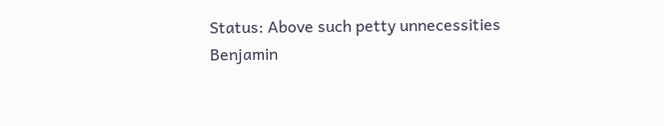Status: Above such petty unnecessities
Benjamin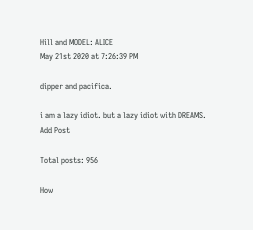Hill and MODEL: ALICE
May 21st 2020 at 7:26:39 PM

dipper and pacifica.

i am a lazy idiot. but a lazy idiot with DREAMS.
Add Post

Total posts: 956

How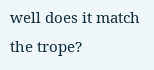well does it match the trope?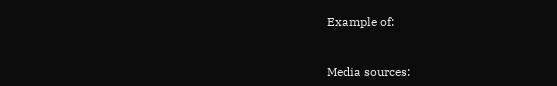Example of:


Media sources: